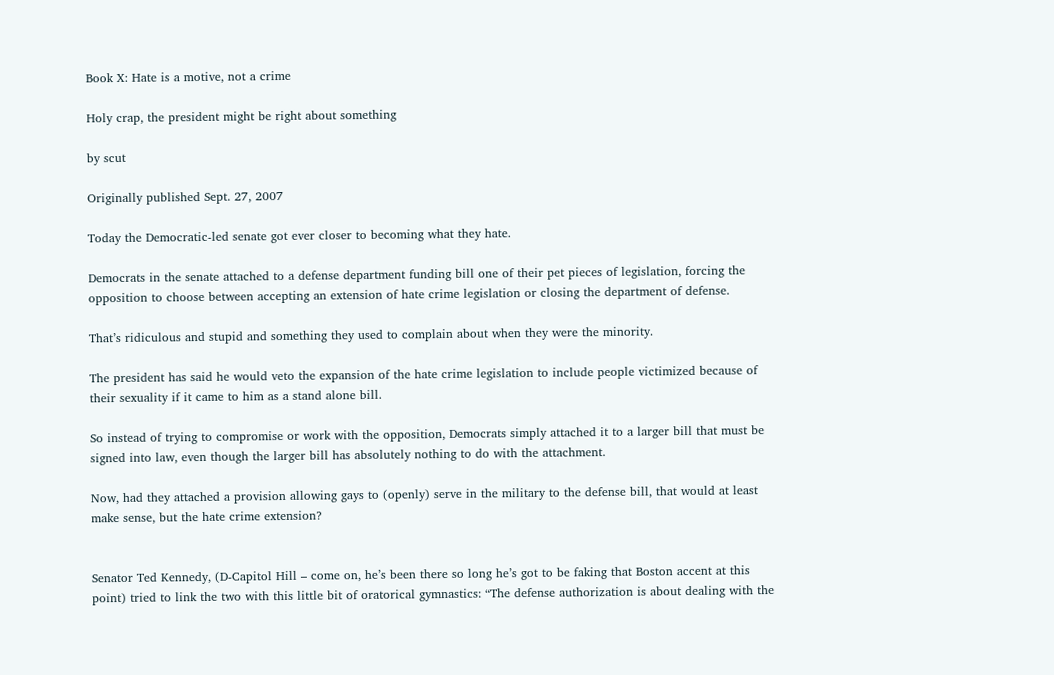Book X: Hate is a motive, not a crime

Holy crap, the president might be right about something

by scut

Originally published Sept. 27, 2007

Today the Democratic-led senate got ever closer to becoming what they hate.

Democrats in the senate attached to a defense department funding bill one of their pet pieces of legislation, forcing the opposition to choose between accepting an extension of hate crime legislation or closing the department of defense.

That’s ridiculous and stupid and something they used to complain about when they were the minority.

The president has said he would veto the expansion of the hate crime legislation to include people victimized because of their sexuality if it came to him as a stand alone bill.

So instead of trying to compromise or work with the opposition, Democrats simply attached it to a larger bill that must be signed into law, even though the larger bill has absolutely nothing to do with the attachment.

Now, had they attached a provision allowing gays to (openly) serve in the military to the defense bill, that would at least make sense, but the hate crime extension?


Senator Ted Kennedy, (D-Capitol Hill – come on, he’s been there so long he’s got to be faking that Boston accent at this point) tried to link the two with this little bit of oratorical gymnastics: “The defense authorization is about dealing with the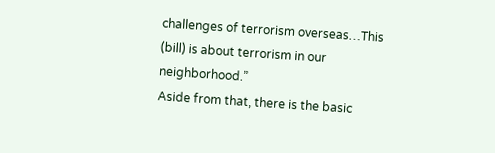challenges of terrorism overseas…This (bill) is about terrorism in our neighborhood.”
Aside from that, there is the basic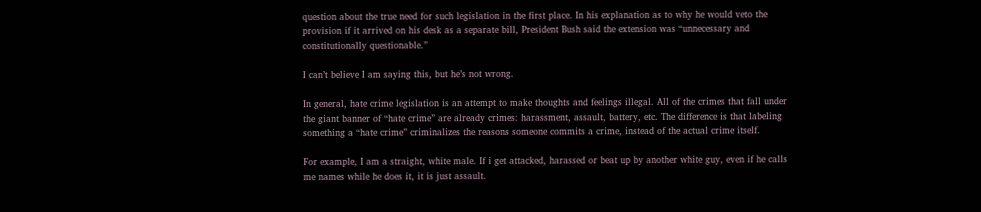question about the true need for such legislation in the first place. In his explanation as to why he would veto the provision if it arrived on his desk as a separate bill, President Bush said the extension was “unnecessary and constitutionally questionable.”

I can’t believe I am saying this, but he’s not wrong.

In general, hate crime legislation is an attempt to make thoughts and feelings illegal. All of the crimes that fall under the giant banner of “hate crime” are already crimes: harassment, assault, battery, etc. The difference is that labeling something a “hate crime” criminalizes the reasons someone commits a crime, instead of the actual crime itself.

For example, I am a straight, white male. If i get attacked, harassed or beat up by another white guy, even if he calls me names while he does it, it is just assault.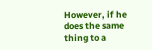However, if he does the same thing to a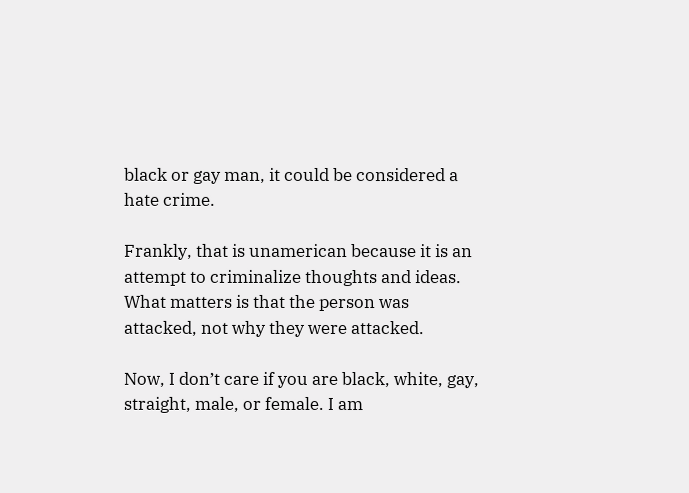black or gay man, it could be considered a hate crime.

Frankly, that is unamerican because it is an attempt to criminalize thoughts and ideas. What matters is that the person was attacked, not why they were attacked.

Now, I don’t care if you are black, white, gay, straight, male, or female. I am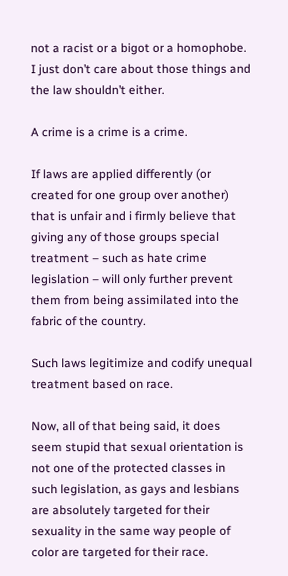not a racist or a bigot or a homophobe. I just don’t care about those things and the law shouldn’t either.

A crime is a crime is a crime.

If laws are applied differently (or created for one group over another) that is unfair and i firmly believe that giving any of those groups special treatment – such as hate crime legislation – will only further prevent them from being assimilated into the fabric of the country.

Such laws legitimize and codify unequal treatment based on race.

Now, all of that being said, it does seem stupid that sexual orientation is not one of the protected classes in such legislation, as gays and lesbians are absolutely targeted for their sexuality in the same way people of color are targeted for their race.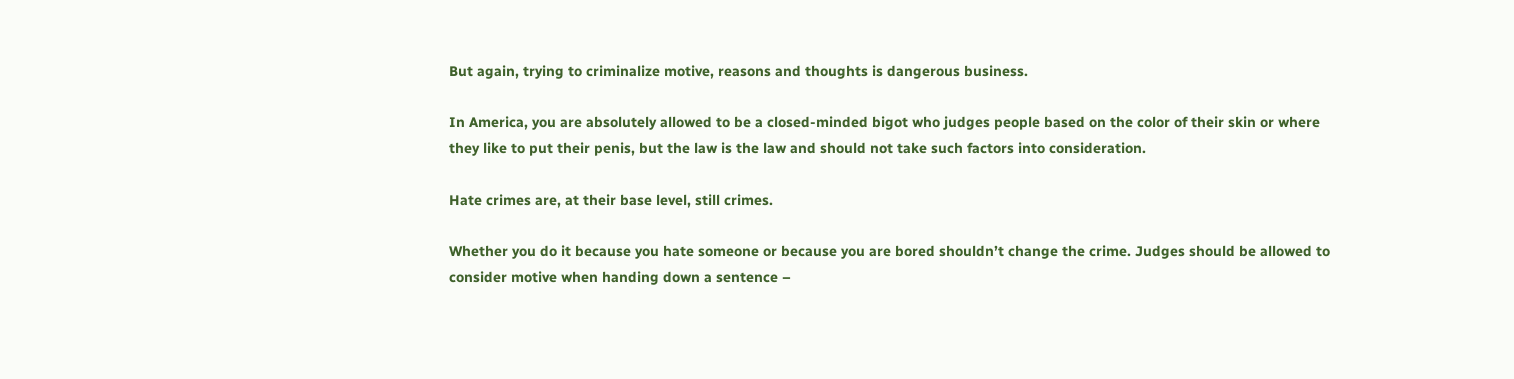But again, trying to criminalize motive, reasons and thoughts is dangerous business.

In America, you are absolutely allowed to be a closed-minded bigot who judges people based on the color of their skin or where they like to put their penis, but the law is the law and should not take such factors into consideration.

Hate crimes are, at their base level, still crimes.

Whether you do it because you hate someone or because you are bored shouldn’t change the crime. Judges should be allowed to consider motive when handing down a sentence –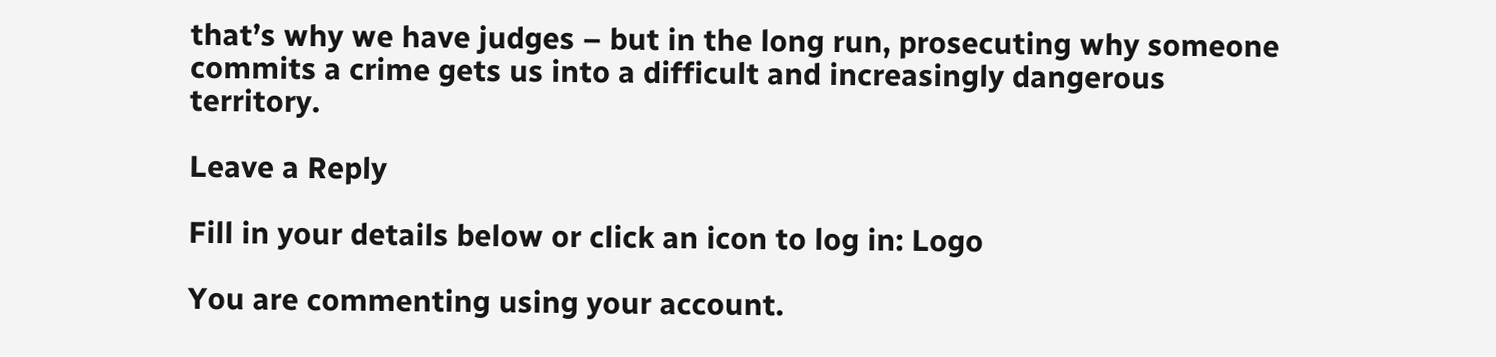that’s why we have judges – but in the long run, prosecuting why someone commits a crime gets us into a difficult and increasingly dangerous territory.

Leave a Reply

Fill in your details below or click an icon to log in: Logo

You are commenting using your account.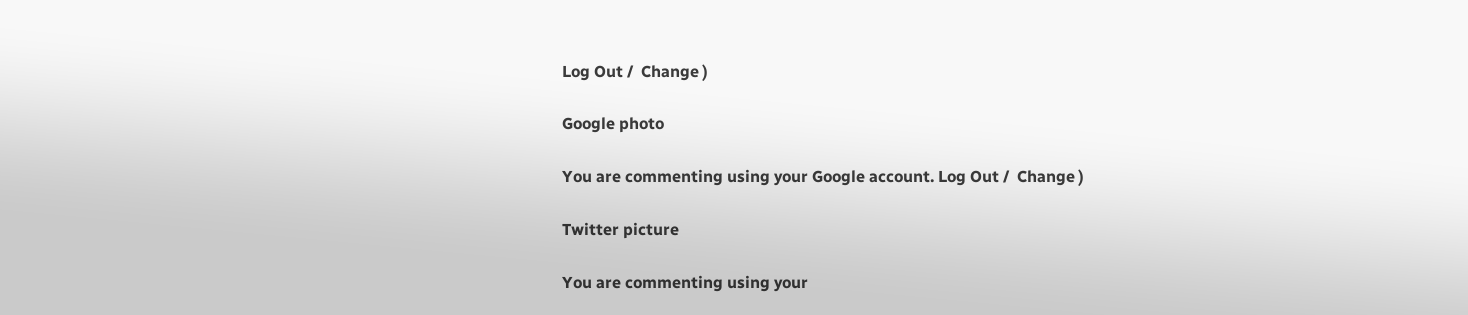Log Out /  Change )

Google photo

You are commenting using your Google account. Log Out /  Change )

Twitter picture

You are commenting using your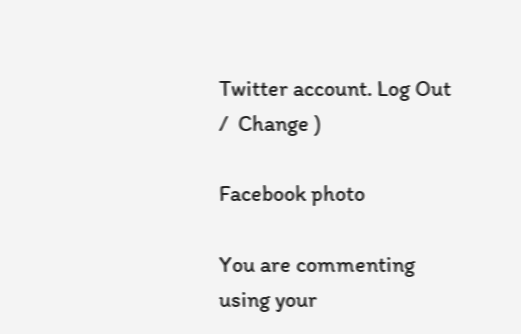Twitter account. Log Out /  Change )

Facebook photo

You are commenting using your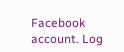Facebook account. Log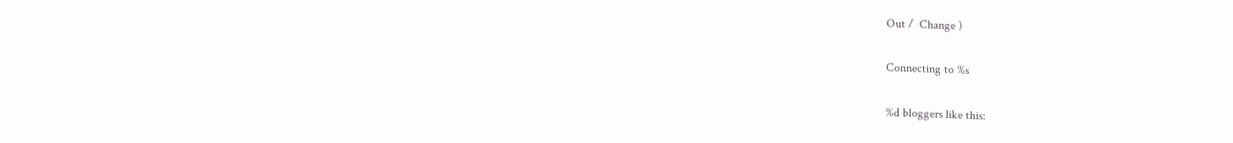Out /  Change )

Connecting to %s

%d bloggers like this: